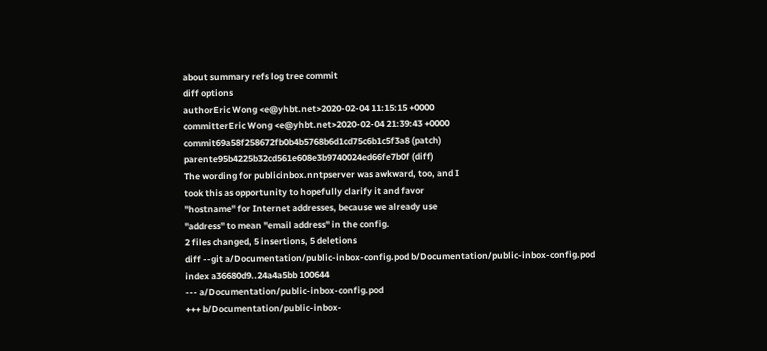about summary refs log tree commit
diff options
authorEric Wong <e@yhbt.net>2020-02-04 11:15:15 +0000
committerEric Wong <e@yhbt.net>2020-02-04 21:39:43 +0000
commit69a58f258672fb0b4b5768b6d1cd75c6b1c5f3a8 (patch)
parente95b4225b32cd561e608e3b9740024ed66fe7b0f (diff)
The wording for publicinbox.nntpserver was awkward, too, and I
took this as opportunity to hopefully clarify it and favor
"hostname" for Internet addresses, because we already use
"address" to mean "email address" in the config.
2 files changed, 5 insertions, 5 deletions
diff --git a/Documentation/public-inbox-config.pod b/Documentation/public-inbox-config.pod
index a36680d9..24a4a5bb 100644
--- a/Documentation/public-inbox-config.pod
+++ b/Documentation/public-inbox-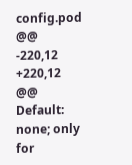config.pod
@@ -220,12 +220,12 @@ Default: none; only for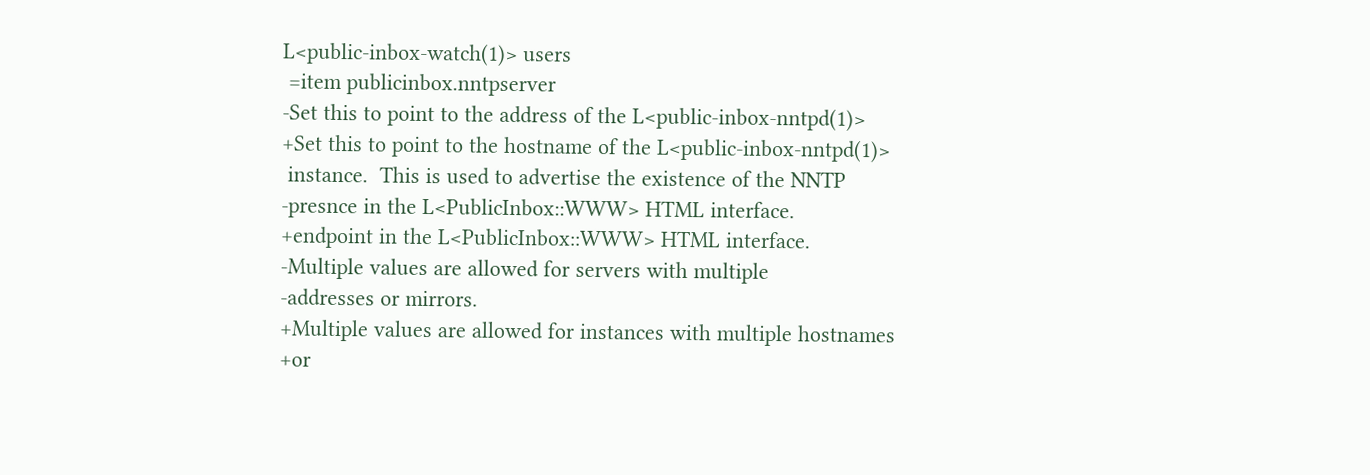L<public-inbox-watch(1)> users
 =item publicinbox.nntpserver
-Set this to point to the address of the L<public-inbox-nntpd(1)>
+Set this to point to the hostname of the L<public-inbox-nntpd(1)>
 instance.  This is used to advertise the existence of the NNTP
-presnce in the L<PublicInbox::WWW> HTML interface.
+endpoint in the L<PublicInbox::WWW> HTML interface.
-Multiple values are allowed for servers with multiple
-addresses or mirrors.
+Multiple values are allowed for instances with multiple hostnames
+or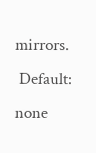mirrors.
 Default: none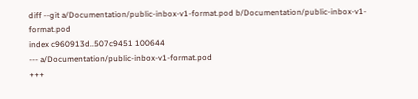diff --git a/Documentation/public-inbox-v1-format.pod b/Documentation/public-inbox-v1-format.pod
index c960913d..507c9451 100644
--- a/Documentation/public-inbox-v1-format.pod
+++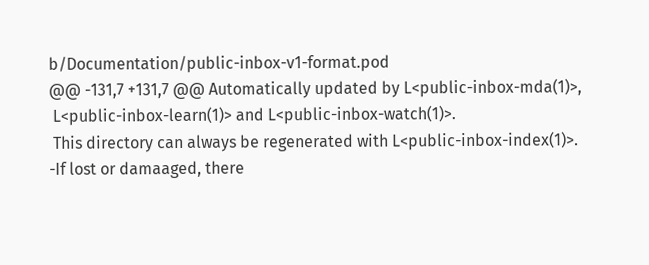b/Documentation/public-inbox-v1-format.pod
@@ -131,7 +131,7 @@ Automatically updated by L<public-inbox-mda(1)>,
 L<public-inbox-learn(1)> and L<public-inbox-watch(1)>.
 This directory can always be regenerated with L<public-inbox-index(1)>.
-If lost or damaaged, there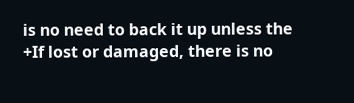is no need to back it up unless the
+If lost or damaged, there is no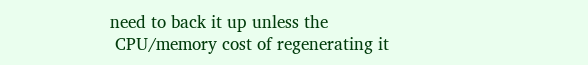need to back it up unless the
 CPU/memory cost of regenerating it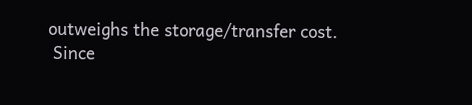outweighs the storage/transfer cost.
 Since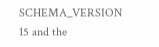SCHEMA_VERSION 15 and the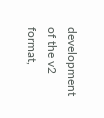development of the v2 format,